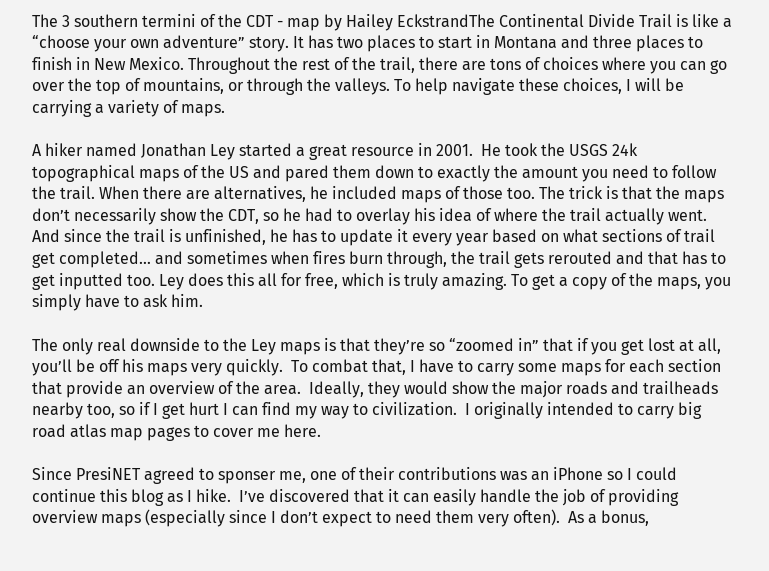The 3 southern termini of the CDT - map by Hailey EckstrandThe Continental Divide Trail is like a “choose your own adventure” story. It has two places to start in Montana and three places to finish in New Mexico. Throughout the rest of the trail, there are tons of choices where you can go over the top of mountains, or through the valleys. To help navigate these choices, I will be carrying a variety of maps.

A hiker named Jonathan Ley started a great resource in 2001.  He took the USGS 24k topographical maps of the US and pared them down to exactly the amount you need to follow the trail. When there are alternatives, he included maps of those too. The trick is that the maps don’t necessarily show the CDT, so he had to overlay his idea of where the trail actually went. And since the trail is unfinished, he has to update it every year based on what sections of trail get completed… and sometimes when fires burn through, the trail gets rerouted and that has to get inputted too. Ley does this all for free, which is truly amazing. To get a copy of the maps, you simply have to ask him.

The only real downside to the Ley maps is that they’re so “zoomed in” that if you get lost at all, you’ll be off his maps very quickly.  To combat that, I have to carry some maps for each section that provide an overview of the area.  Ideally, they would show the major roads and trailheads nearby too, so if I get hurt I can find my way to civilization.  I originally intended to carry big road atlas map pages to cover me here.

Since PresiNET agreed to sponser me, one of their contributions was an iPhone so I could continue this blog as I hike.  I’ve discovered that it can easily handle the job of providing overview maps (especially since I don’t expect to need them very often).  As a bonus,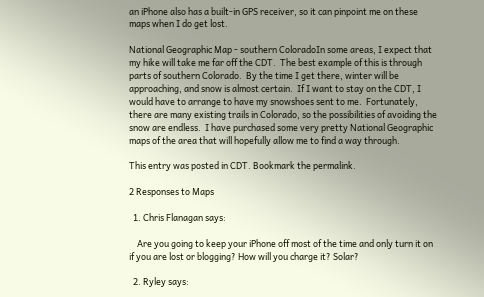an iPhone also has a built-in GPS receiver, so it can pinpoint me on these maps when I do get lost.

National Geographic Map - southern ColoradoIn some areas, I expect that my hike will take me far off the CDT.  The best example of this is through parts of southern Colorado.  By the time I get there, winter will be approaching, and snow is almost certain.  If I want to stay on the CDT, I would have to arrange to have my snowshoes sent to me.  Fortunately, there are many existing trails in Colorado, so the possibilities of avoiding the snow are endless.  I have purchased some very pretty National Geographic maps of the area that will hopefully allow me to find a way through.

This entry was posted in CDT. Bookmark the permalink.

2 Responses to Maps

  1. Chris Flanagan says:

    Are you going to keep your iPhone off most of the time and only turn it on if you are lost or blogging? How will you charge it? Solar?

  2. Ryley says: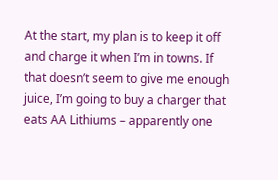At the start, my plan is to keep it off and charge it when I’m in towns. If that doesn’t seem to give me enough juice, I’m going to buy a charger that eats AA Lithiums – apparently one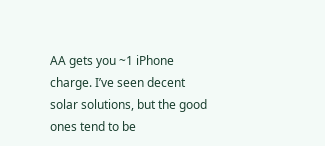AA gets you ~1 iPhone charge. I’ve seen decent solar solutions, but the good ones tend to be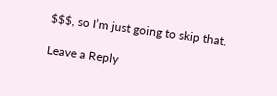$$$, so I’m just going to skip that.

Leave a Reply